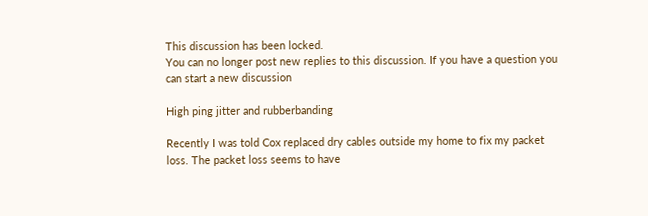This discussion has been locked.
You can no longer post new replies to this discussion. If you have a question you can start a new discussion

High ping jitter and rubberbanding

Recently I was told Cox replaced dry cables outside my home to fix my packet loss. The packet loss seems to have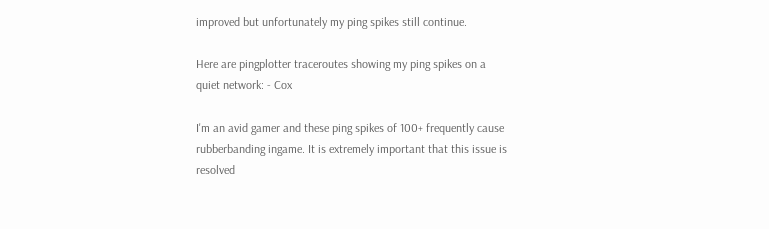improved but unfortunately my ping spikes still continue.

Here are pingplotter traceroutes showing my ping spikes on a quiet network: - Cox

I'm an avid gamer and these ping spikes of 100+ frequently cause rubberbanding ingame. It is extremely important that this issue is resolved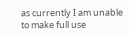as currently I am unable to make full use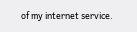of my internet service.